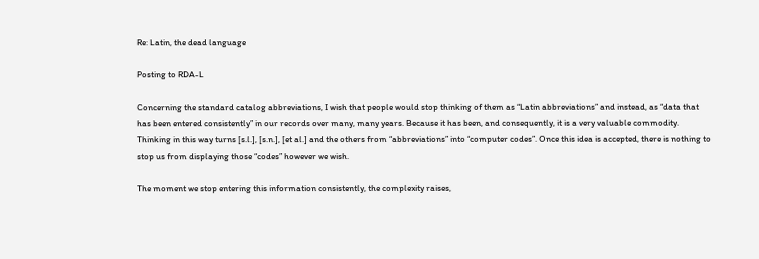Re: Latin, the dead language

Posting to RDA-L

Concerning the standard catalog abbreviations, I wish that people would stop thinking of them as “Latin abbreviations” and instead, as “data that has been entered consistently” in our records over many, many years. Because it has been, and consequently, it is a very valuable commodity. Thinking in this way turns [s.l.], [s.n.], [et al.] and the others from “abbreviations” into “computer codes”. Once this idea is accepted, there is nothing to stop us from displaying those “codes” however we wish.

The moment we stop entering this information consistently, the complexity raises,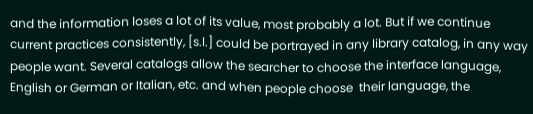and the information loses a lot of its value, most probably a lot. But if we continue current practices consistently, [s.l.] could be portrayed in any library catalog, in any way people want. Several catalogs allow the searcher to choose the interface language, English or German or Italian, etc. and when people choose  their language, the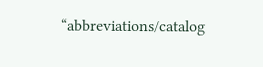“abbreviations/catalog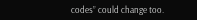codes” could change too.